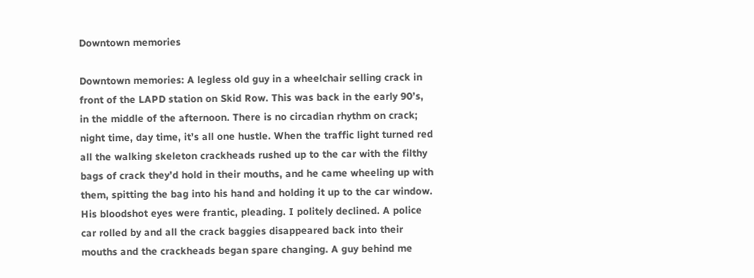Downtown memories

Downtown memories: A legless old guy in a wheelchair selling crack in front of the LAPD station on Skid Row. This was back in the early 90’s, in the middle of the afternoon. There is no circadian rhythm on crack; night time, day time, it’s all one hustle. When the traffic light turned red all the walking skeleton crackheads rushed up to the car with the filthy bags of crack they’d hold in their mouths, and he came wheeling up with them, spitting the bag into his hand and holding it up to the car window. His bloodshot eyes were frantic, pleading. I politely declined. A police car rolled by and all the crack baggies disappeared back into their mouths and the crackheads began spare changing. A guy behind me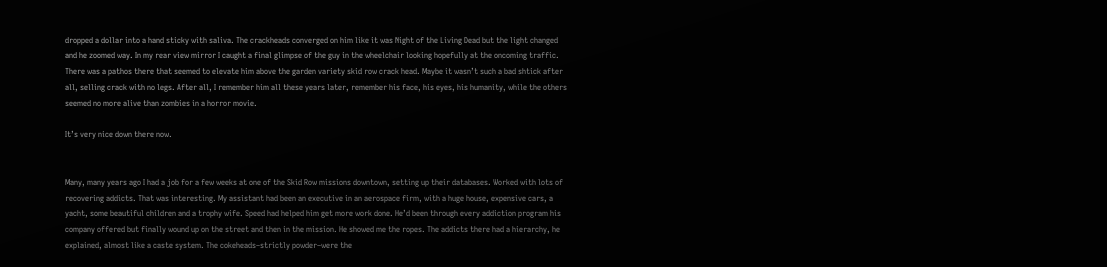dropped a dollar into a hand sticky with saliva. The crackheads converged on him like it was Night of the Living Dead but the light changed and he zoomed way. In my rear view mirror I caught a final glimpse of the guy in the wheelchair looking hopefully at the oncoming traffic. There was a pathos there that seemed to elevate him above the garden variety skid row crack head. Maybe it wasn’t such a bad shtick after all, selling crack with no legs. After all, I remember him all these years later, remember his face, his eyes, his humanity, while the others seemed no more alive than zombies in a horror movie.

It’s very nice down there now.


Many, many years ago I had a job for a few weeks at one of the Skid Row missions downtown, setting up their databases. Worked with lots of recovering addicts. That was interesting. My assistant had been an executive in an aerospace firm, with a huge house, expensive cars, a yacht, some beautiful children and a trophy wife. Speed had helped him get more work done. He’d been through every addiction program his company offered but finally wound up on the street and then in the mission. He showed me the ropes. The addicts there had a hierarchy, he explained, almost like a caste system. The cokeheads–strictly powder–were the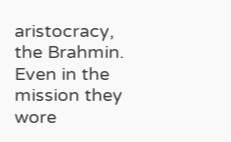aristocracy, the Brahmin. Even in the mission they wore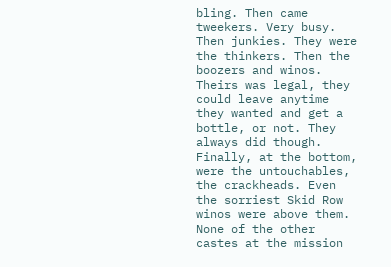bling. Then came tweekers. Very busy. Then junkies. They were the thinkers. Then the boozers and winos. Theirs was legal, they could leave anytime they wanted and get a bottle, or not. They always did though. Finally, at the bottom, were the untouchables, the crackheads. Even the sorriest Skid Row winos were above them. None of the other castes at the mission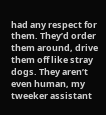had any respect for them. They’d order them around, drive them off like stray dogs. They aren’t even human, my tweeker assistant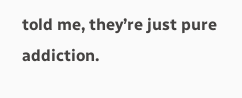told me, they’re just pure addiction.